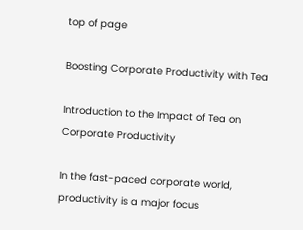top of page

Boosting Corporate Productivity with Tea

Introduction to the Impact of Tea on Corporate Productivity

In the fast-paced corporate world, productivity is a major focus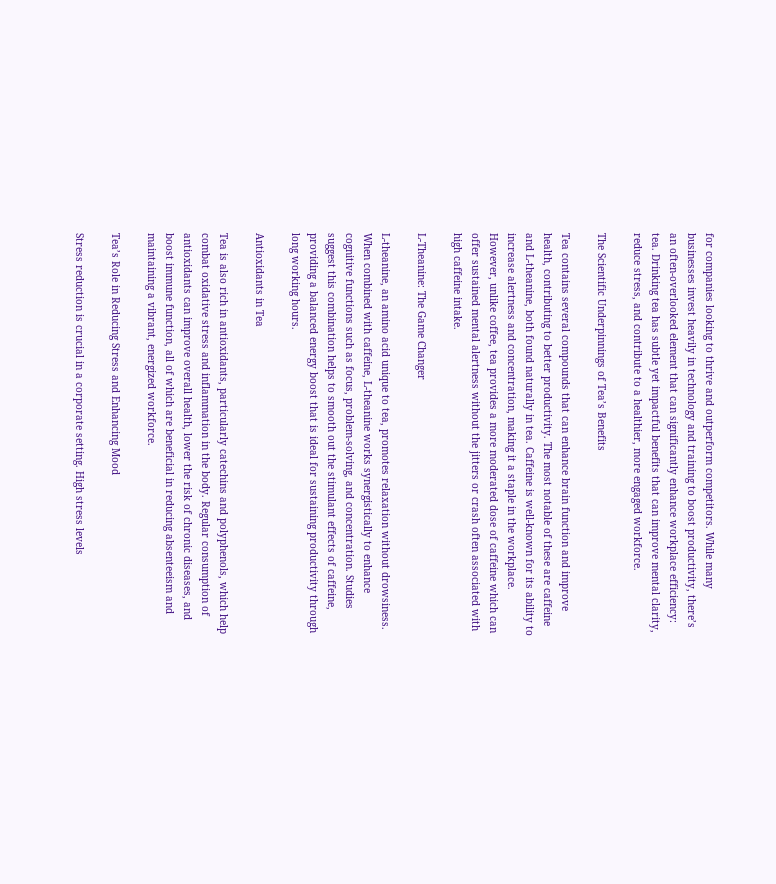for companies looking to thrive and outperform competitors. While many businesses invest heavily in technology and training to boost productivity, there’s an often-overlooked element that can significantly enhance workplace efficiency: tea. Drinking tea has subtle yet impactful benefits that can improve mental clarity, reduce stress, and contribute to a healthier, more engaged workforce.

The Scientific Underpinnings of Tea’s Benefits

Tea contains several compounds that can enhance brain function and improve health, contributing to better productivity. The most notable of these are caffeine and L-theanine, both found naturally in tea. Caffeine is well-known for its ability to increase alertness and concentration, making it a staple in the workplace. However, unlike coffee, tea provides a more moderated dose of caffeine which can offer sustained mental alertness without the jitters or crash often associated with high caffeine intake.

L-Theanine: The Game Changer

L-theanine, an amino acid unique to tea, promotes relaxation without drowsiness. When combined with caffeine, L-theanine works synergistically to enhance cognitive functions such as focus, problem-solving, and concentration. Studies suggest this combination helps to smooth out the stimulant effects of caffeine, providing a balanced energy boost that is ideal for sustaining productivity through long working hours.

Antioxidants in Tea

Tea is also rich in antioxidants, particularly catechins and polyphenols, which help combat oxidative stress and inflammation in the body. Regular consumption of antioxidants can improve overall health, lower the risk of chronic diseases, and boost immune function, all of which are beneficial in reducing absenteeism and maintaining a vibrant, energized workforce.

Tea’s Role in Reducing Stress and Enhancing Mood

Stress reduction is crucial in a corporate setting. High stress levels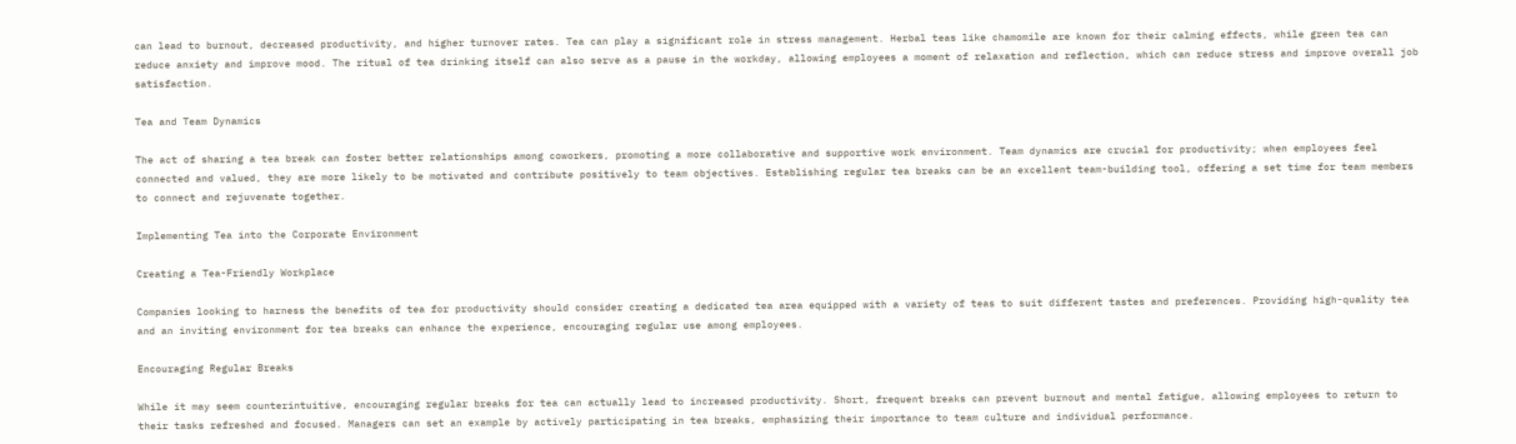can lead to burnout, decreased productivity, and higher turnover rates. Tea can play a significant role in stress management. Herbal teas like chamomile are known for their calming effects, while green tea can reduce anxiety and improve mood. The ritual of tea drinking itself can also serve as a pause in the workday, allowing employees a moment of relaxation and reflection, which can reduce stress and improve overall job satisfaction.

Tea and Team Dynamics

The act of sharing a tea break can foster better relationships among coworkers, promoting a more collaborative and supportive work environment. Team dynamics are crucial for productivity; when employees feel connected and valued, they are more likely to be motivated and contribute positively to team objectives. Establishing regular tea breaks can be an excellent team-building tool, offering a set time for team members to connect and rejuvenate together.

Implementing Tea into the Corporate Environment

Creating a Tea-Friendly Workplace

Companies looking to harness the benefits of tea for productivity should consider creating a dedicated tea area equipped with a variety of teas to suit different tastes and preferences. Providing high-quality tea and an inviting environment for tea breaks can enhance the experience, encouraging regular use among employees.

Encouraging Regular Breaks

While it may seem counterintuitive, encouraging regular breaks for tea can actually lead to increased productivity. Short, frequent breaks can prevent burnout and mental fatigue, allowing employees to return to their tasks refreshed and focused. Managers can set an example by actively participating in tea breaks, emphasizing their importance to team culture and individual performance.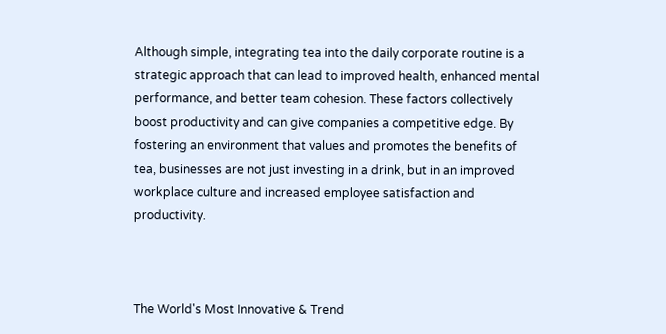Although simple, integrating tea into the daily corporate routine is a strategic approach that can lead to improved health, enhanced mental performance, and better team cohesion. These factors collectively boost productivity and can give companies a competitive edge. By fostering an environment that values and promotes the benefits of tea, businesses are not just investing in a drink, but in an improved workplace culture and increased employee satisfaction and productivity.



The World's Most Innovative & Trend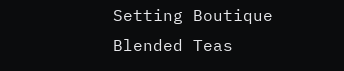Setting Boutique Blended Teas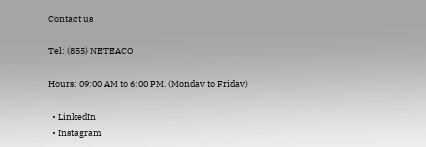Contact us

Tel: (855) NETEACO

Hours: 09:00 AM to 6:00 PM. (Mondav to Fridav)

  • LinkedIn
  • Instagram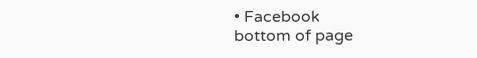• Facebook
bottom of page